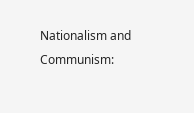Nationalism and Communism: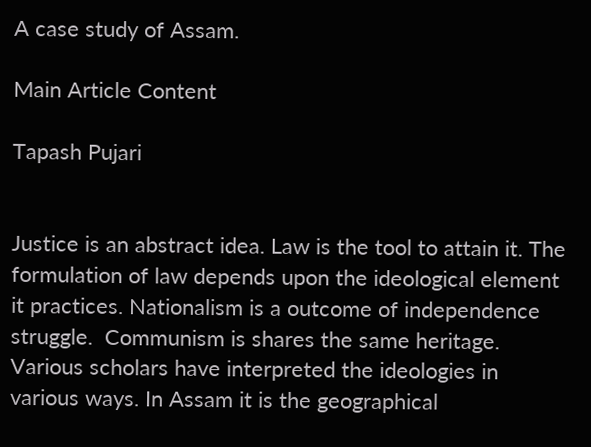A case study of Assam.

Main Article Content

Tapash Pujari


Justice is an abstract idea. Law is the tool to attain it. The formulation of law depends upon the ideological element it practices. Nationalism is a outcome of independence struggle.  Communism is shares the same heritage. Various scholars have interpreted the ideologies in various ways. In Assam it is the geographical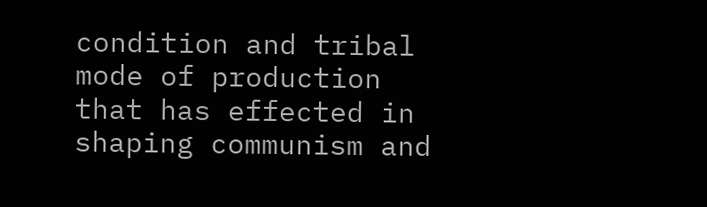condition and tribal mode of production that has effected in shaping communism and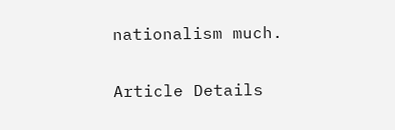nationalism much.

Article Details